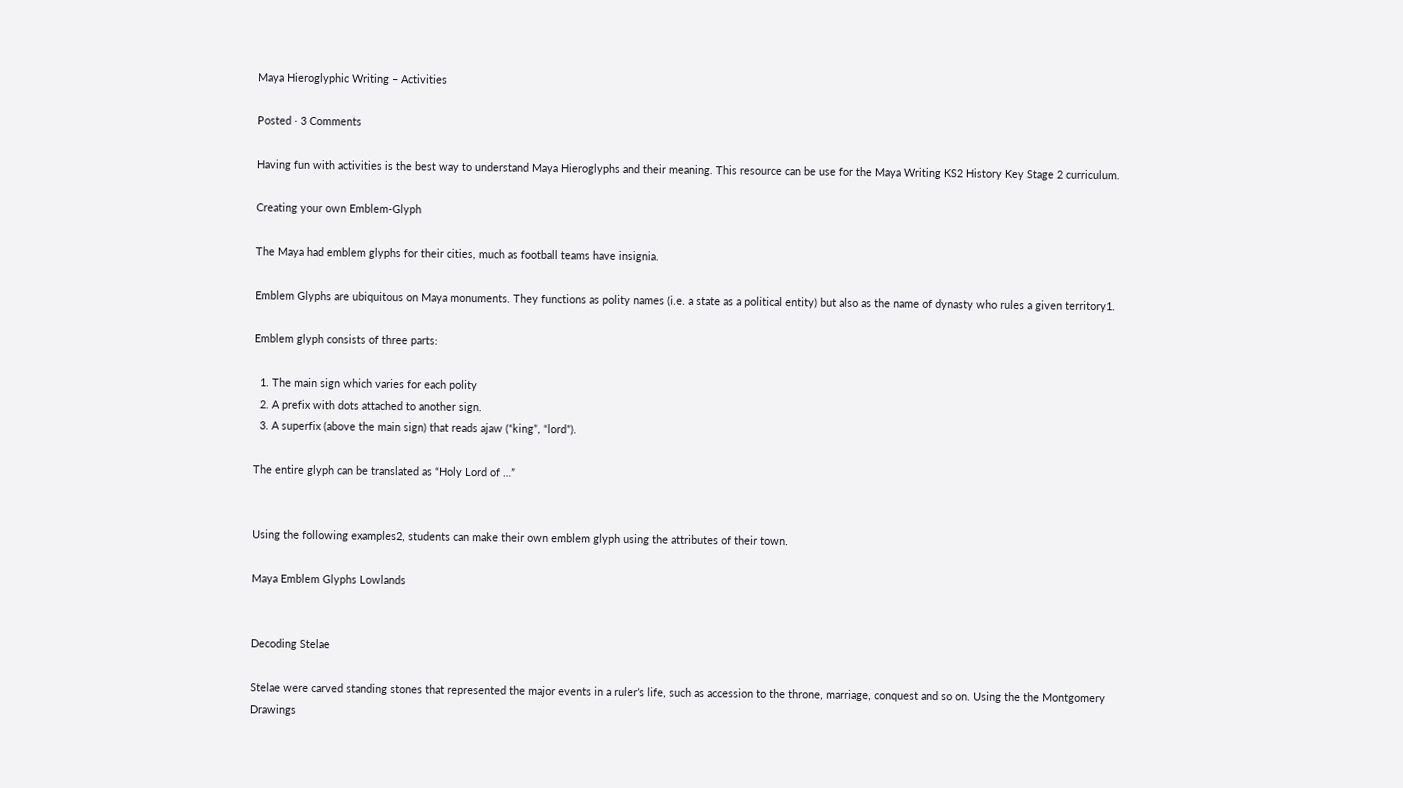Maya Hieroglyphic Writing – Activities

Posted · 3 Comments

Having fun with activities is the best way to understand Maya Hieroglyphs and their meaning. This resource can be use for the Maya Writing KS2 History Key Stage 2 curriculum.

Creating your own Emblem-Glyph

The Maya had emblem glyphs for their cities, much as football teams have insignia.

Emblem Glyphs are ubiquitous on Maya monuments. They functions as polity names (i.e. a state as a political entity) but also as the name of dynasty who rules a given territory1.

Emblem glyph consists of three parts:

  1. The main sign which varies for each polity
  2. A prefix with dots attached to another sign.
  3. A superfix (above the main sign) that reads ajaw (“king”, “lord”).

The entire glyph can be translated as “Holy Lord of …”


Using the following examples2, students can make their own emblem glyph using the attributes of their town.

Maya Emblem Glyphs Lowlands


Decoding Stelae

Stelae were carved standing stones that represented the major events in a ruler’s life, such as accession to the throne, marriage, conquest and so on. Using the the Montgomery Drawings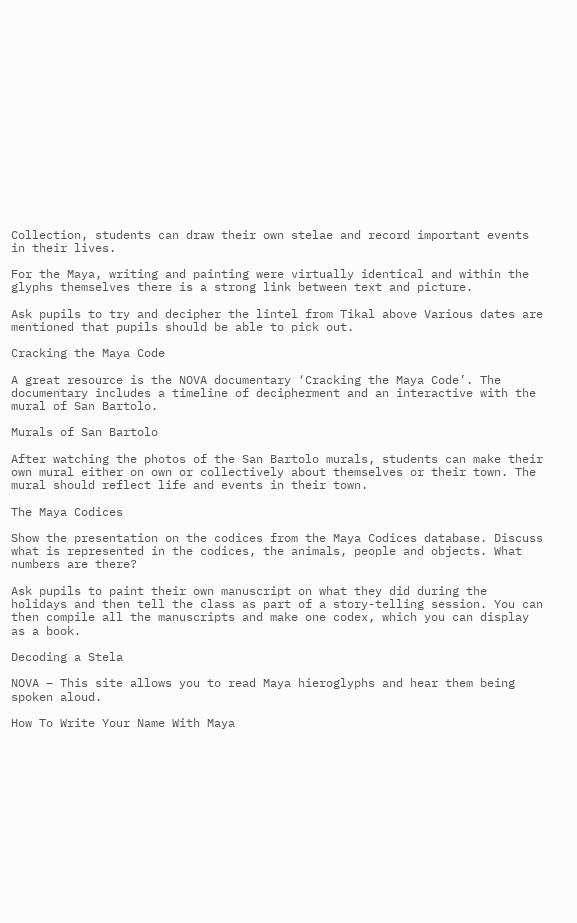Collection, students can draw their own stelae and record important events in their lives.

For the Maya, writing and painting were virtually identical and within the glyphs themselves there is a strong link between text and picture.

Ask pupils to try and decipher the lintel from Tikal above Various dates are mentioned that pupils should be able to pick out.

Cracking the Maya Code

A great resource is the NOVA documentary ‘Cracking the Maya Code’. The documentary includes a timeline of decipherment and an interactive with the mural of San Bartolo.

Murals of San Bartolo

After watching the photos of the San Bartolo murals, students can make their own mural either on own or collectively about themselves or their town. The mural should reflect life and events in their town.

The Maya Codices

Show the presentation on the codices from the Maya Codices database. Discuss what is represented in the codices, the animals, people and objects. What numbers are there?

Ask pupils to paint their own manuscript on what they did during the holidays and then tell the class as part of a story-telling session. You can then compile all the manuscripts and make one codex, which you can display as a book.

Decoding a Stela

NOVA – This site allows you to read Maya hieroglyphs and hear them being spoken aloud.

How To Write Your Name With Maya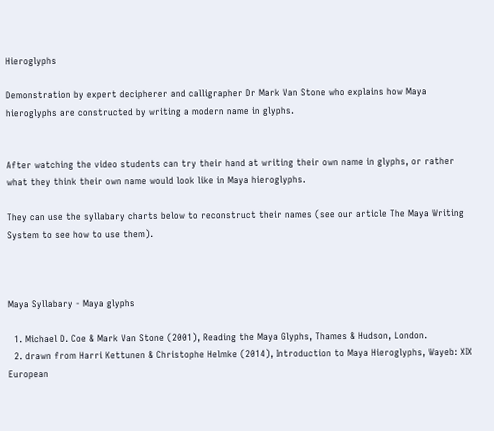Hieroglyphs

Demonstration by expert decipherer and calligrapher Dr Mark Van Stone who explains how Maya hieroglyphs are constructed by writing a modern name in glyphs.


After watching the video students can try their hand at writing their own name in glyphs, or rather what they think their own name would look like in Maya hieroglyphs.

They can use the syllabary charts below to reconstruct their names (see our article The Maya Writing System to see how to use them).



Maya Syllabary - Maya glyphs

  1. Michael D. Coe & Mark Van Stone (2001), Reading the Maya Glyphs, Thames & Hudson, London.
  2. drawn from Harri Kettunen & Christophe Helmke (2014), Introduction to Maya Hieroglyphs, Wayeb: XIX European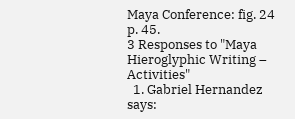Maya Conference: fig. 24 p. 45.
3 Responses to "Maya Hieroglyphic Writing – Activities"
  1. Gabriel Hernandez says: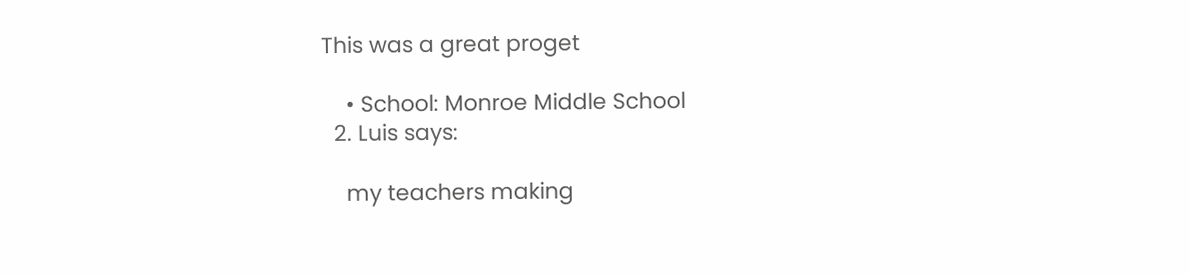This was a great proget

    • School: Monroe Middle School
  2. Luis says:

    my teachers making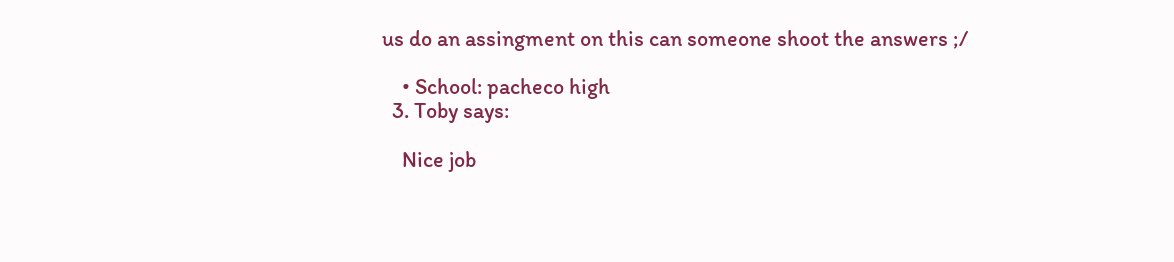us do an assingment on this can someone shoot the answers ;/

    • School: pacheco high
  3. Toby says:

    Nice job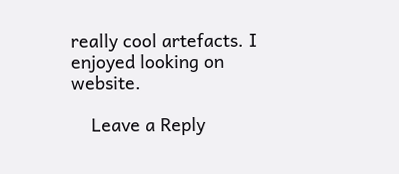really cool artefacts. I enjoyed looking on website.

    Leave a Reply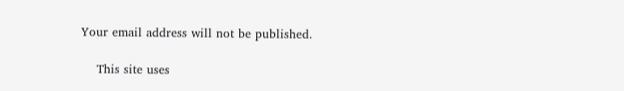Your email address will not be published.

    This site uses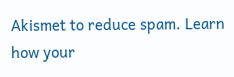Akismet to reduce spam. Learn how your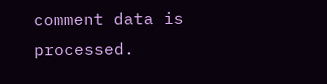comment data is processed.